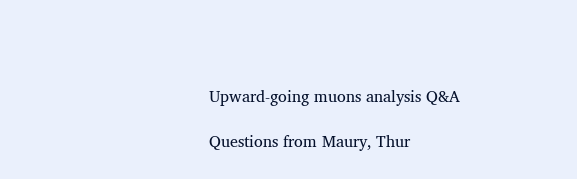Upward-going muons analysis Q&A

Questions from Maury, Thur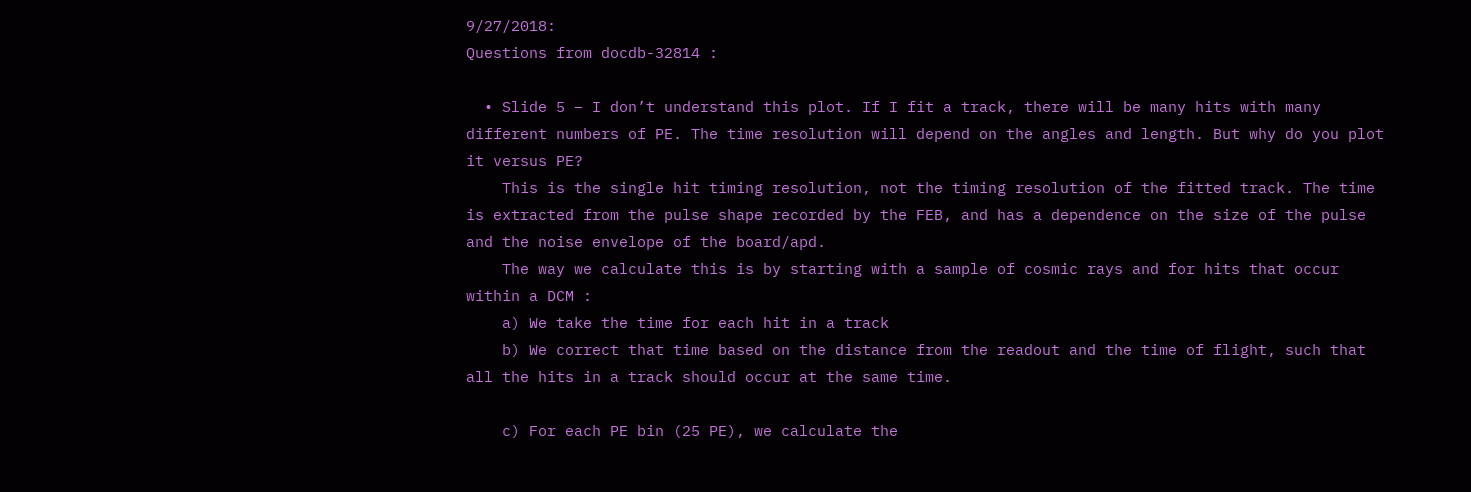9/27/2018:
Questions from docdb-32814 :

  • Slide 5 – I don’t understand this plot. If I fit a track, there will be many hits with many different numbers of PE. The time resolution will depend on the angles and length. But why do you plot it versus PE?
    This is the single hit timing resolution, not the timing resolution of the fitted track. The time is extracted from the pulse shape recorded by the FEB, and has a dependence on the size of the pulse and the noise envelope of the board/apd.
    The way we calculate this is by starting with a sample of cosmic rays and for hits that occur within a DCM :
    a) We take the time for each hit in a track
    b) We correct that time based on the distance from the readout and the time of flight, such that all the hits in a track should occur at the same time.

    c) For each PE bin (25 PE), we calculate the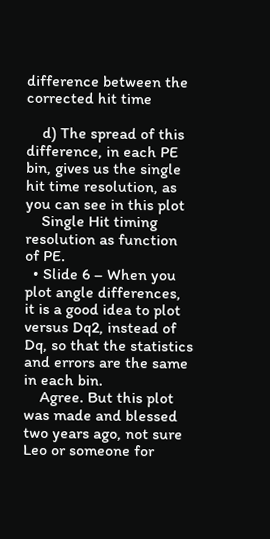difference between the corrected hit time

    d) The spread of this difference, in each PE bin, gives us the single hit time resolution, as you can see in this plot
    Single Hit timing resolution as function of PE.
  • Slide 6 – When you plot angle differences, it is a good idea to plot versus Dq2, instead of Dq, so that the statistics and errors are the same in each bin.
    Agree. But this plot was made and blessed two years ago, not sure Leo or someone for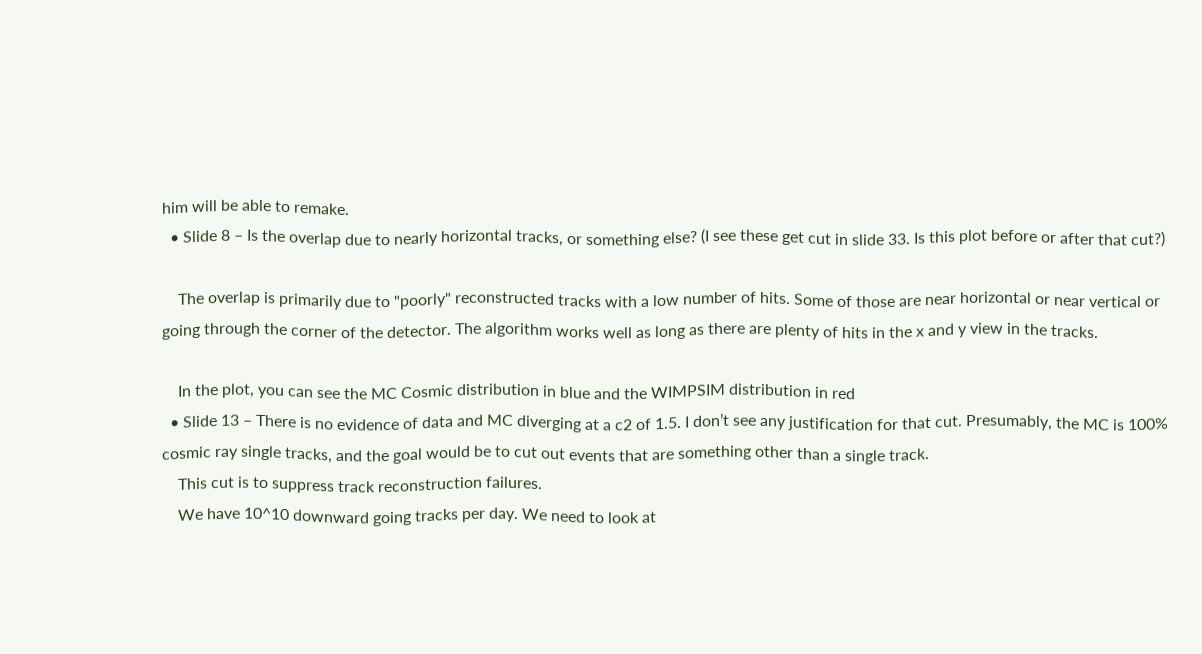him will be able to remake.
  • Slide 8 – Is the overlap due to nearly horizontal tracks, or something else? (I see these get cut in slide 33. Is this plot before or after that cut?)

    The overlap is primarily due to "poorly" reconstructed tracks with a low number of hits. Some of those are near horizontal or near vertical or going through the corner of the detector. The algorithm works well as long as there are plenty of hits in the x and y view in the tracks.

    In the plot, you can see the MC Cosmic distribution in blue and the WIMPSIM distribution in red
  • Slide 13 – There is no evidence of data and MC diverging at a c2 of 1.5. I don’t see any justification for that cut. Presumably, the MC is 100% cosmic ray single tracks, and the goal would be to cut out events that are something other than a single track.
    This cut is to suppress track reconstruction failures.
    We have 10^10 downward going tracks per day. We need to look at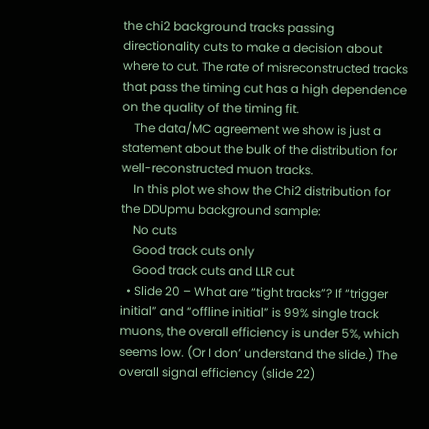the chi2 background tracks passing directionality cuts to make a decision about where to cut. The rate of misreconstructed tracks that pass the timing cut has a high dependence on the quality of the timing fit.
    The data/MC agreement we show is just a statement about the bulk of the distribution for well-reconstructed muon tracks.
    In this plot we show the Chi2 distribution for the DDUpmu background sample:
    No cuts
    Good track cuts only
    Good track cuts and LLR cut
  • Slide 20 – What are “tight tracks”? If “trigger initial” and “offline initial” is 99% single track muons, the overall efficiency is under 5%, which seems low. (Or I don’ understand the slide.) The overall signal efficiency (slide 22)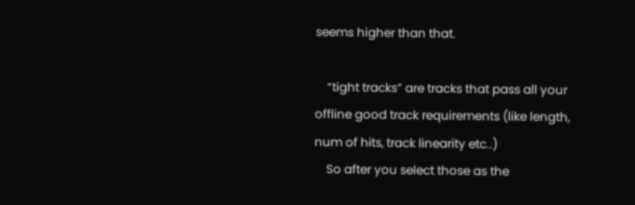seems higher than that.

    “tight tracks” are tracks that pass all your offline good track requirements (like length, num of hits, track linearity etc..)
    So after you select those as the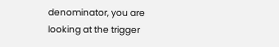denominator, you are looking at the trigger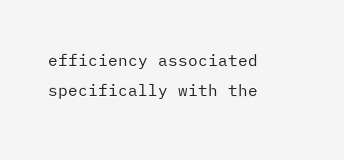efficiency associated specifically with the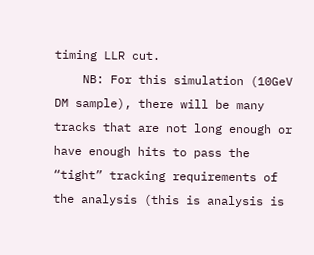timing LLR cut.
    NB: For this simulation (10GeV DM sample), there will be many tracks that are not long enough or have enough hits to pass the “tight” tracking requirements of the analysis (this is analysis is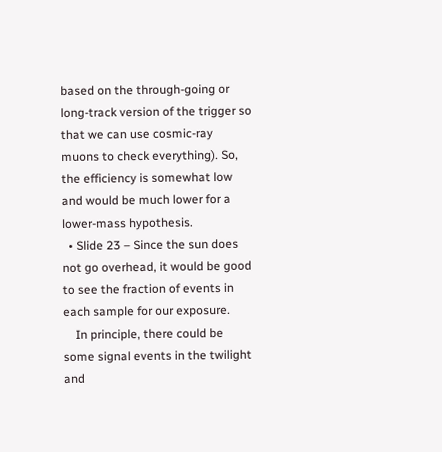based on the through-going or long-track version of the trigger so that we can use cosmic-ray muons to check everything). So, the efficiency is somewhat low and would be much lower for a lower-mass hypothesis.
  • Slide 23 – Since the sun does not go overhead, it would be good to see the fraction of events in each sample for our exposure.
    In principle, there could be some signal events in the twilight and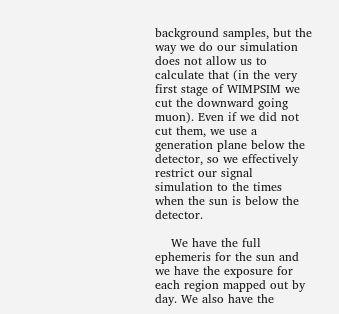background samples, but the way we do our simulation does not allow us to calculate that (in the very first stage of WIMPSIM we cut the downward going muon). Even if we did not cut them, we use a generation plane below the detector, so we effectively restrict our signal simulation to the times when the sun is below the detector.

    We have the full ephemeris for the sun and we have the exposure for each region mapped out by day. We also have the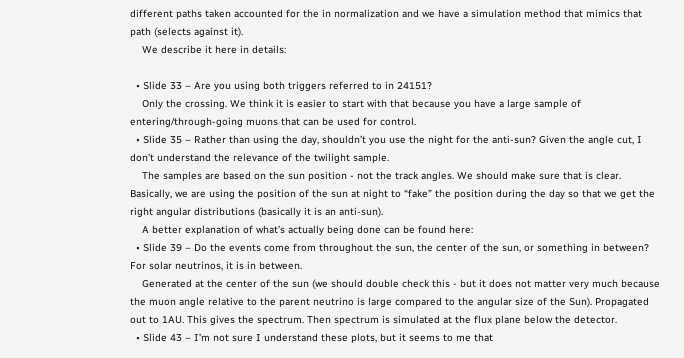different paths taken accounted for the in normalization and we have a simulation method that mimics that path (selects against it).
    We describe it here in details:

  • Slide 33 – Are you using both triggers referred to in 24151?
    Only the crossing. We think it is easier to start with that because you have a large sample of entering/through-going muons that can be used for control.
  • Slide 35 – Rather than using the day, shouldn’t you use the night for the anti-sun? Given the angle cut, I don’t understand the relevance of the twilight sample.
    The samples are based on the sun position - not the track angles. We should make sure that is clear. Basically, we are using the position of the sun at night to “fake” the position during the day so that we get the right angular distributions (basically it is an anti-sun).
    A better explanation of what’s actually being done can be found here:
  • Slide 39 – Do the events come from throughout the sun, the center of the sun, or something in between? For solar neutrinos, it is in between.
    Generated at the center of the sun (we should double check this - but it does not matter very much because the muon angle relative to the parent neutrino is large compared to the angular size of the Sun). Propagated out to 1AU. This gives the spectrum. Then spectrum is simulated at the flux plane below the detector.
  • Slide 43 – I’m not sure I understand these plots, but it seems to me that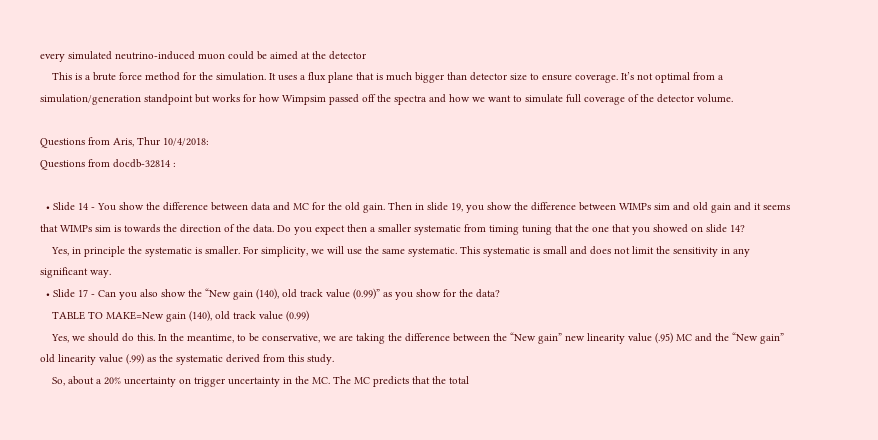every simulated neutrino-induced muon could be aimed at the detector
    This is a brute force method for the simulation. It uses a flux plane that is much bigger than detector size to ensure coverage. It’s not optimal from a simulation/generation standpoint but works for how Wimpsim passed off the spectra and how we want to simulate full coverage of the detector volume.

Questions from Aris, Thur 10/4/2018:
Questions from docdb-32814 :

  • Slide 14 - You show the difference between data and MC for the old gain. Then in slide 19, you show the difference between WIMPs sim and old gain and it seems that WIMPs sim is towards the direction of the data. Do you expect then a smaller systematic from timing tuning that the one that you showed on slide 14?
    Yes, in principle the systematic is smaller. For simplicity, we will use the same systematic. This systematic is small and does not limit the sensitivity in any significant way.
  • Slide 17 - Can you also show the “New gain (140), old track value (0.99)” as you show for the data?
    TABLE TO MAKE=New gain (140), old track value (0.99)
    Yes, we should do this. In the meantime, to be conservative, we are taking the difference between the “New gain” new linearity value (.95) MC and the “New gain” old linearity value (.99) as the systematic derived from this study.
    So, about a 20% uncertainty on trigger uncertainty in the MC. The MC predicts that the total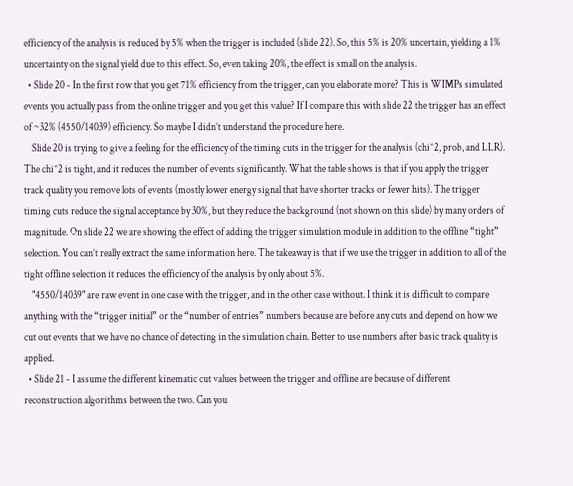efficiency of the analysis is reduced by 5% when the trigger is included (slide 22). So, this 5% is 20% uncertain, yielding a 1% uncertainty on the signal yield due to this effect. So, even taking 20%, the effect is small on the analysis.
  • Slide 20 - In the first row that you get 71% efficiency from the trigger, can you elaborate more? This is WIMPs simulated events you actually pass from the online trigger and you get this value? If I compare this with slide 22 the trigger has an effect of ~32% (4550/14039) efficiency. So maybe I didn’t understand the procedure here.
    Slide 20 is trying to give a feeling for the efficiency of the timing cuts in the trigger for the analysis (chi^2, prob, and LLR). The chi^2 is tight, and it reduces the number of events significantly. What the table shows is that if you apply the trigger track quality you remove lots of events (mostly lower energy signal that have shorter tracks or fewer hits). The trigger timing cuts reduce the signal acceptance by 30%, but they reduce the background (not shown on this slide) by many orders of magnitude. On slide 22 we are showing the effect of adding the trigger simulation module in addition to the offline “tight” selection. You can’t really extract the same information here. The takeaway is that if we use the trigger in addition to all of the tight offline selection it reduces the efficiency of the analysis by only about 5%.
    "4550/14039" are raw event in one case with the trigger, and in the other case without. I think it is difficult to compare anything with the “trigger initial” or the “number of entries” numbers because are before any cuts and depend on how we cut out events that we have no chance of detecting in the simulation chain. Better to use numbers after basic track quality is applied.
  • Slide 21 - I assume the different kinematic cut values between the trigger and offline are because of different reconstruction algorithms between the two. Can you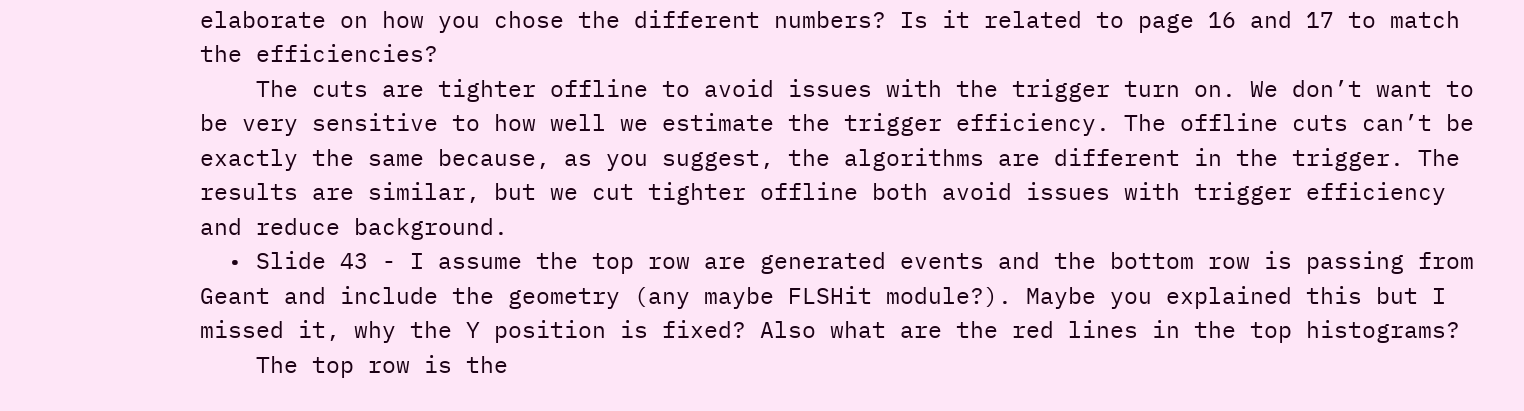elaborate on how you chose the different numbers? Is it related to page 16 and 17 to match the efficiencies?
    The cuts are tighter offline to avoid issues with the trigger turn on. We don’t want to be very sensitive to how well we estimate the trigger efficiency. The offline cuts can’t be exactly the same because, as you suggest, the algorithms are different in the trigger. The results are similar, but we cut tighter offline both avoid issues with trigger efficiency and reduce background.
  • Slide 43 - I assume the top row are generated events and the bottom row is passing from Geant and include the geometry (any maybe FLSHit module?). Maybe you explained this but I missed it, why the Y position is fixed? Also what are the red lines in the top histograms?
    The top row is the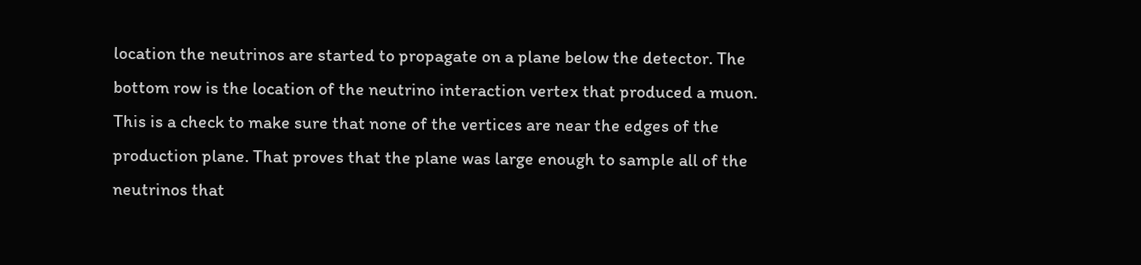location the neutrinos are started to propagate on a plane below the detector. The bottom row is the location of the neutrino interaction vertex that produced a muon. This is a check to make sure that none of the vertices are near the edges of the production plane. That proves that the plane was large enough to sample all of the neutrinos that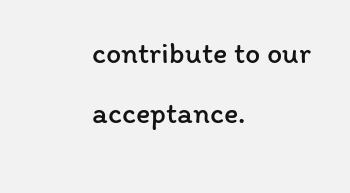contribute to our acceptance.